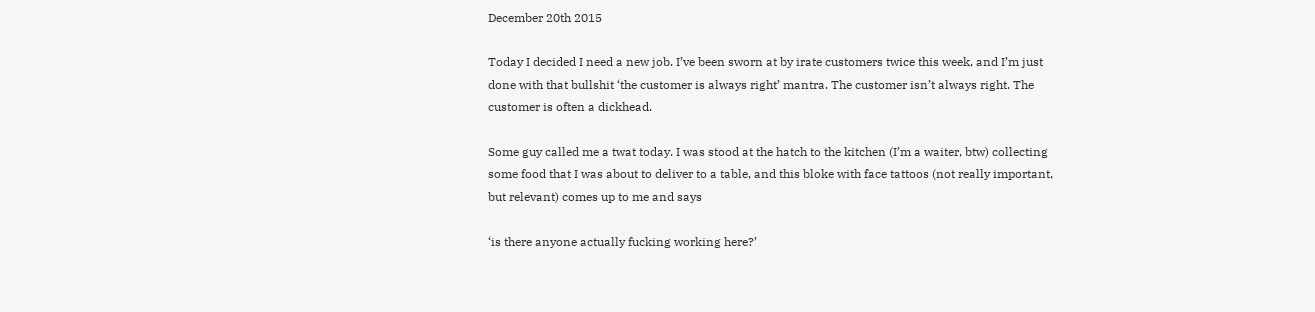December 20th 2015

Today I decided I need a new job. I’ve been sworn at by irate customers twice this week, and I’m just done with that bullshit ‘the customer is always right’ mantra. The customer isn’t always right. The customer is often a dickhead.

Some guy called me a twat today. I was stood at the hatch to the kitchen (I’m a waiter, btw) collecting some food that I was about to deliver to a table, and this bloke with face tattoos (not really important, but relevant) comes up to me and says

‘is there anyone actually fucking working here?’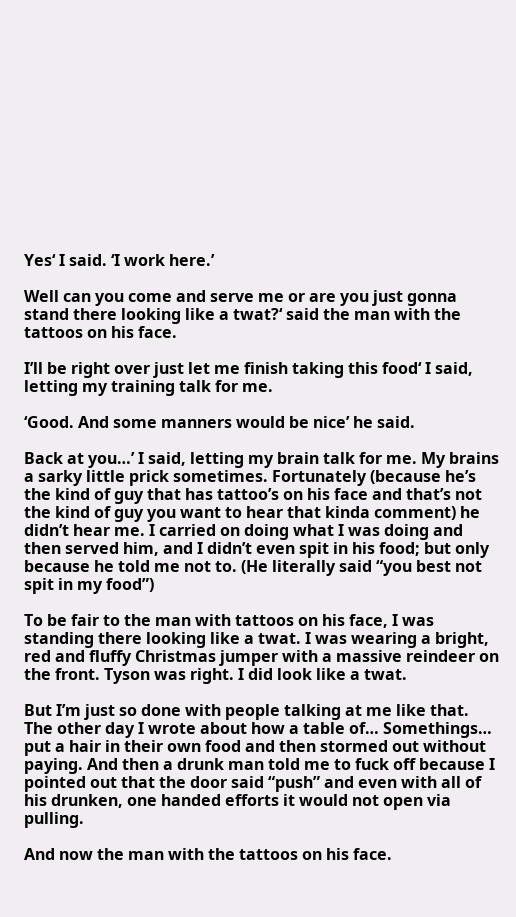Yes‘ I said. ‘I work here.’

Well can you come and serve me or are you just gonna stand there looking like a twat?‘ said the man with the tattoos on his face.

I’ll be right over just let me finish taking this food‘ I said, letting my training talk for me.

‘Good. And some manners would be nice’ he said.

Back at you…’ I said, letting my brain talk for me. My brains a sarky little prick sometimes. Fortunately (because he’s the kind of guy that has tattoo’s on his face and that’s not the kind of guy you want to hear that kinda comment) he didn’t hear me. I carried on doing what I was doing and then served him, and I didn’t even spit in his food; but only because he told me not to. (He literally said “you best not spit in my food”)

To be fair to the man with tattoos on his face, I was standing there looking like a twat. I was wearing a bright, red and fluffy Christmas jumper with a massive reindeer on the front. Tyson was right. I did look like a twat.

But I’m just so done with people talking at me like that. The other day I wrote about how a table of… Somethings… put a hair in their own food and then stormed out without paying. And then a drunk man told me to fuck off because I pointed out that the door said “push” and even with all of his drunken, one handed efforts it would not open via pulling.

And now the man with the tattoos on his face.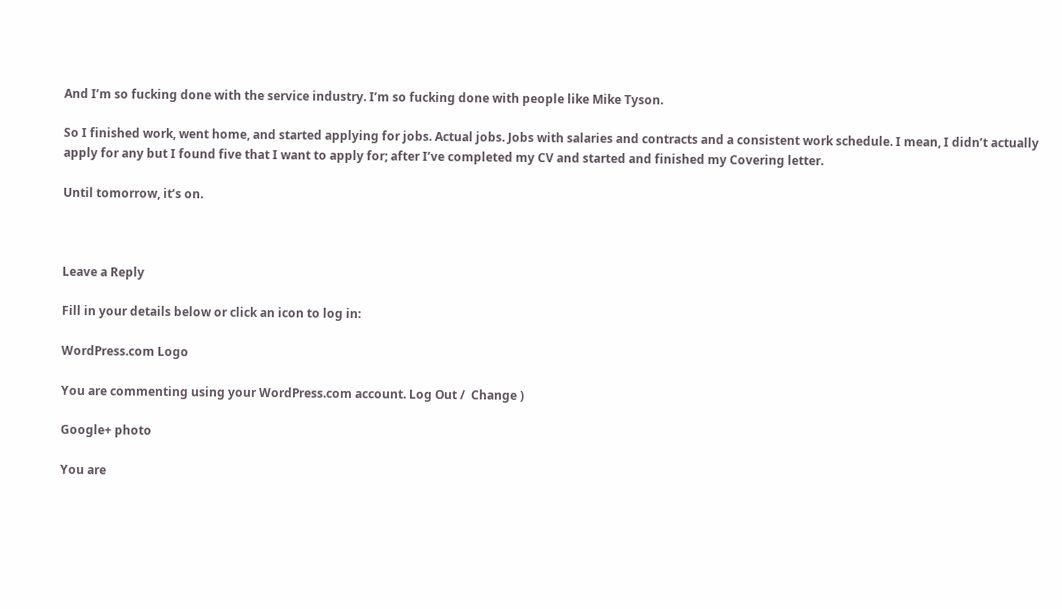And I’m so fucking done with the service industry. I’m so fucking done with people like Mike Tyson.

So I finished work, went home, and started applying for jobs. Actual jobs. Jobs with salaries and contracts and a consistent work schedule. I mean, I didn’t actually apply for any but I found five that I want to apply for; after I’ve completed my CV and started and finished my Covering letter.

Until tomorrow, it’s on.



Leave a Reply

Fill in your details below or click an icon to log in:

WordPress.com Logo

You are commenting using your WordPress.com account. Log Out /  Change )

Google+ photo

You are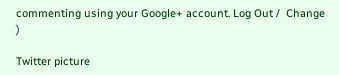commenting using your Google+ account. Log Out /  Change )

Twitter picture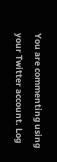You are commenting using your Twitter account. Log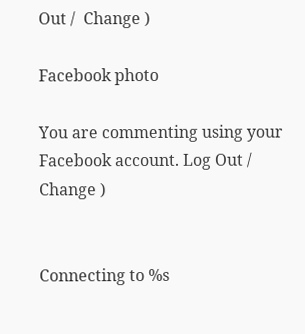Out /  Change )

Facebook photo

You are commenting using your Facebook account. Log Out /  Change )


Connecting to %s